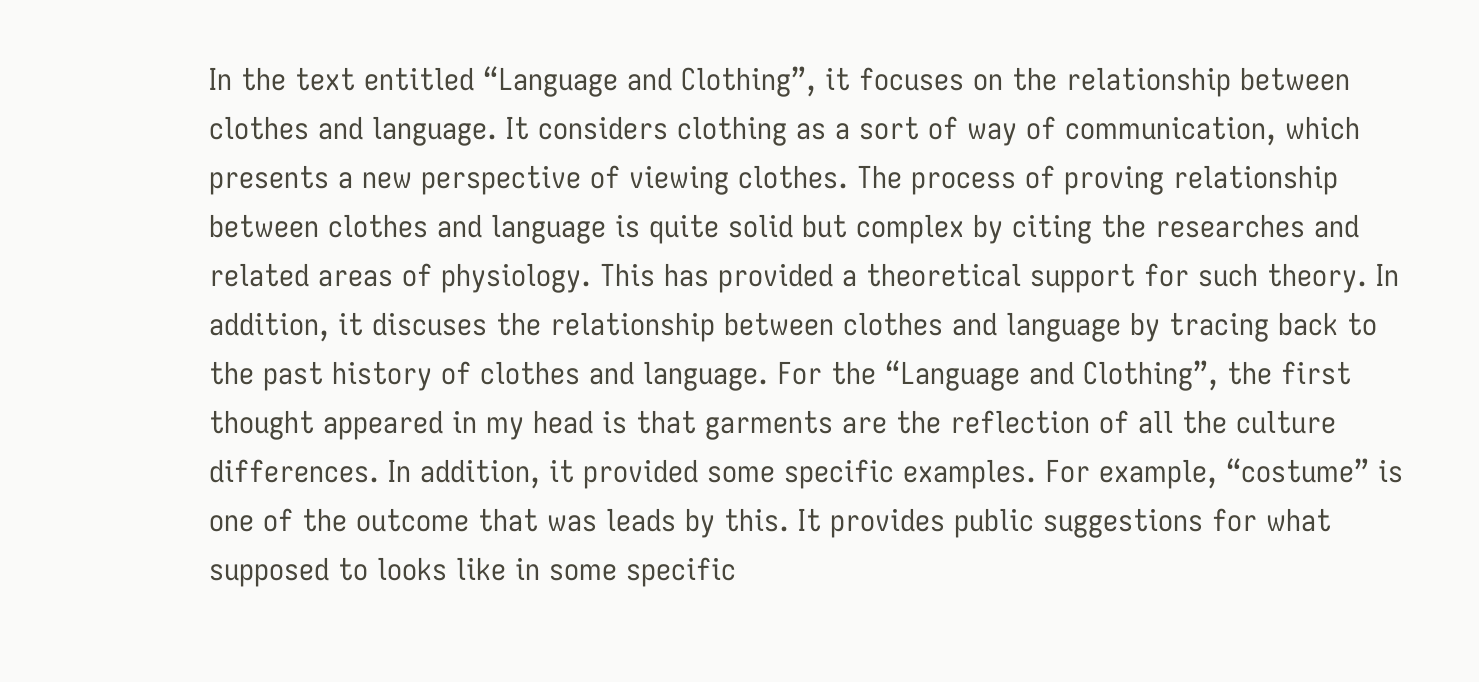In the text entitled “Language and Clothing”, it focuses on the relationship between clothes and language. It considers clothing as a sort of way of communication, which presents a new perspective of viewing clothes. The process of proving relationship between clothes and language is quite solid but complex by citing the researches and related areas of physiology. This has provided a theoretical support for such theory. In addition, it discuses the relationship between clothes and language by tracing back to the past history of clothes and language. For the “Language and Clothing”, the first thought appeared in my head is that garments are the reflection of all the culture differences. In addition, it provided some specific examples. For example, “costume” is one of the outcome that was leads by this. It provides public suggestions for what supposed to looks like in some specific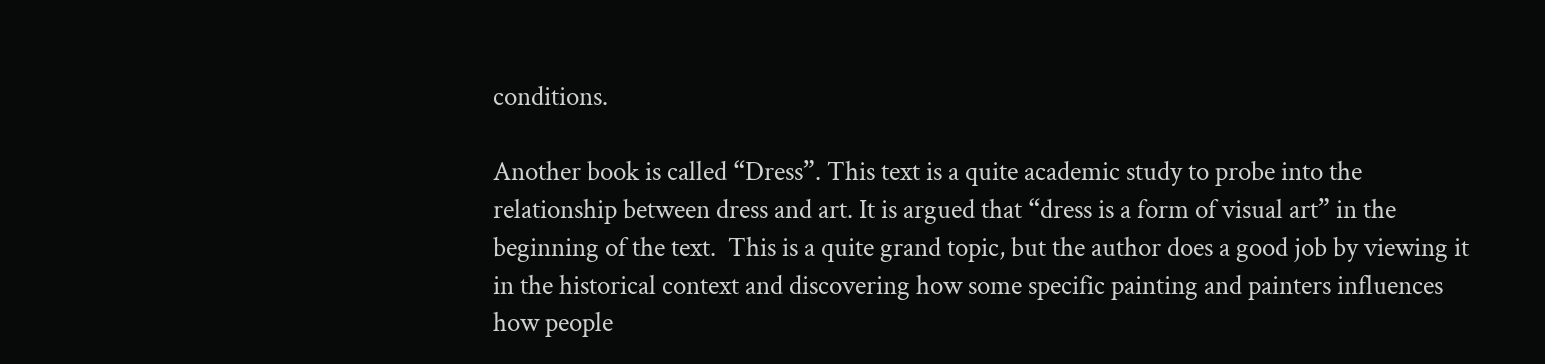conditions.

Another book is called “Dress”. This text is a quite academic study to probe into the relationship between dress and art. It is argued that “dress is a form of visual art” in the beginning of the text.  This is a quite grand topic, but the author does a good job by viewing it in the historical context and discovering how some specific painting and painters influences how people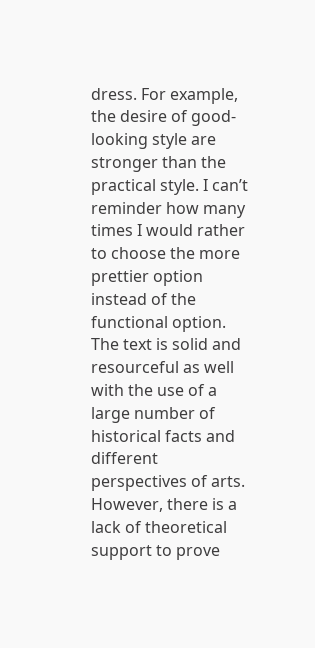dress. For example, the desire of good- looking style are stronger than the practical style. I can’t reminder how many times I would rather to choose the more prettier option instead of the functional option. The text is solid and resourceful as well with the use of a large number of historical facts and different perspectives of arts. However, there is a lack of theoretical support to prove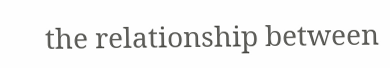the relationship between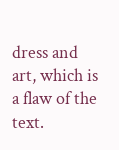dress and art, which is a flaw of the text.